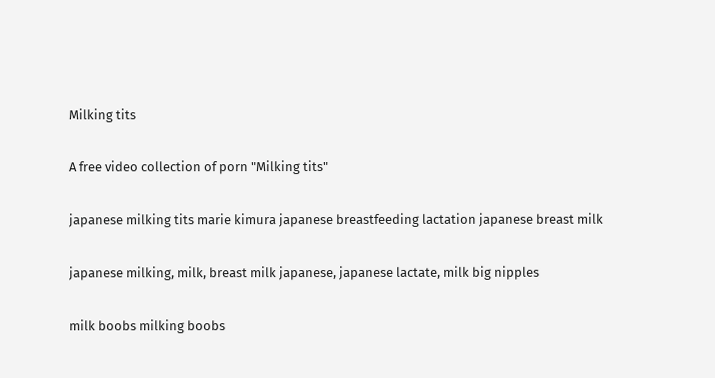Milking tits

A free video collection of porn "Milking tits"

japanese milking tits marie kimura japanese breastfeeding lactation japanese breast milk

japanese milking, milk, breast milk japanese, japanese lactate, milk big nipples

milk boobs milking boobs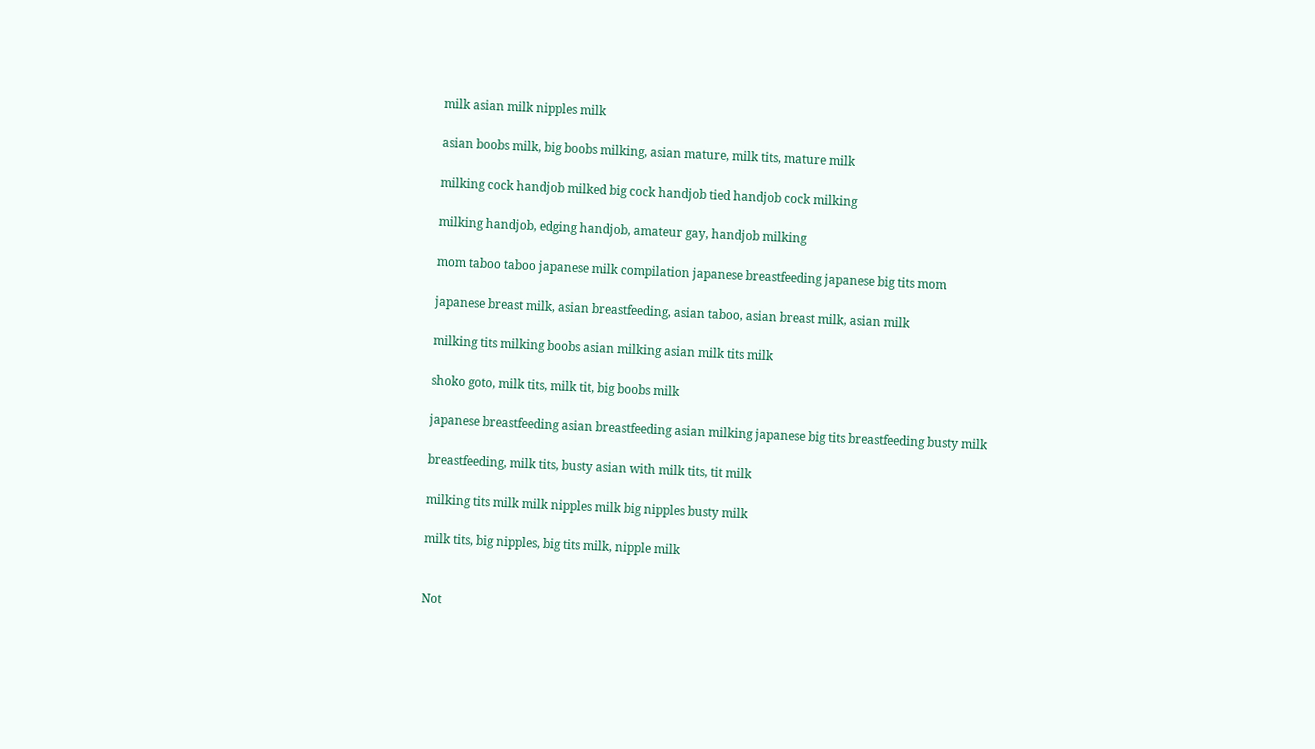milk asian milk nipples milk

asian boobs milk, big boobs milking, asian mature, milk tits, mature milk

milking cock handjob milked big cock handjob tied handjob cock milking

milking handjob, edging handjob, amateur gay, handjob milking

mom taboo taboo japanese milk compilation japanese breastfeeding japanese big tits mom

japanese breast milk, asian breastfeeding, asian taboo, asian breast milk, asian milk

milking tits milking boobs asian milking asian milk tits milk

shoko goto, milk tits, milk tit, big boobs milk

japanese breastfeeding asian breastfeeding asian milking japanese big tits breastfeeding busty milk

breastfeeding, milk tits, busty asian with milk tits, tit milk

milking tits milk milk nipples milk big nipples busty milk

milk tits, big nipples, big tits milk, nipple milk


Not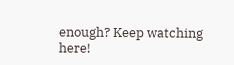enough? Keep watching here!